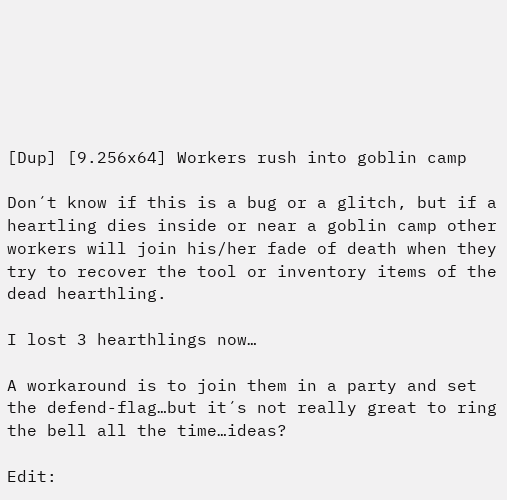[Dup] [9.256x64] Workers rush into goblin camp

Don´t know if this is a bug or a glitch, but if a heartling dies inside or near a goblin camp other workers will join his/her fade of death when they try to recover the tool or inventory items of the dead hearthling.

I lost 3 hearthlings now…

A workaround is to join them in a party and set the defend-flag…but it´s not really great to ring the bell all the time…ideas?

Edit: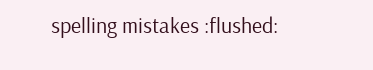spelling mistakes :flushed: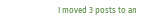I moved 3 posts to an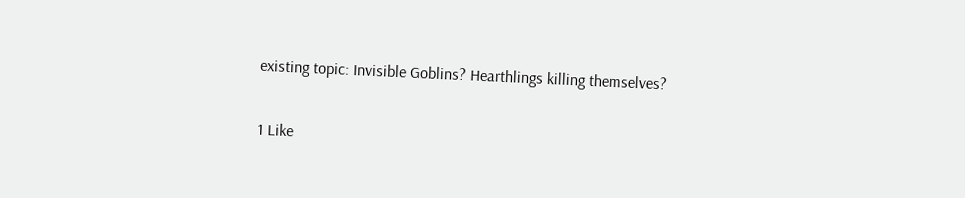existing topic: Invisible Goblins? Hearthlings killing themselves?

1 Like